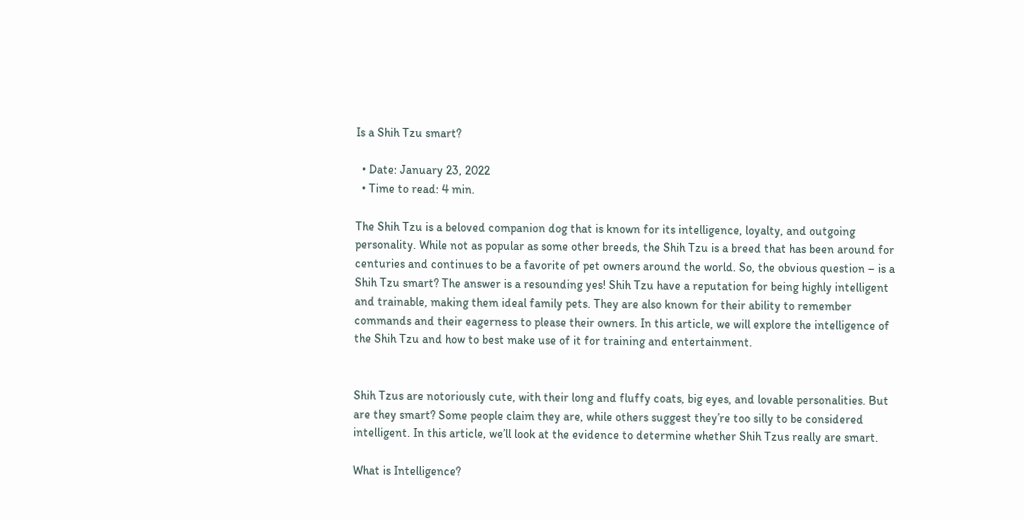Is a Shih Tzu smart?

  • Date: January 23, 2022
  • Time to read: 4 min.

The Shih Tzu is a beloved companion dog that is known for its intelligence, loyalty, and outgoing personality. While not as popular as some other breeds, the Shih Tzu is a breed that has been around for centuries and continues to be a favorite of pet owners around the world. So, the obvious question – is a Shih Tzu smart? The answer is a resounding yes! Shih Tzu have a reputation for being highly intelligent and trainable, making them ideal family pets. They are also known for their ability to remember commands and their eagerness to please their owners. In this article, we will explore the intelligence of the Shih Tzu and how to best make use of it for training and entertainment.


Shih Tzus are notoriously cute, with their long and fluffy coats, big eyes, and lovable personalities. But are they smart? Some people claim they are, while others suggest they’re too silly to be considered intelligent. In this article, we’ll look at the evidence to determine whether Shih Tzus really are smart.

What is Intelligence?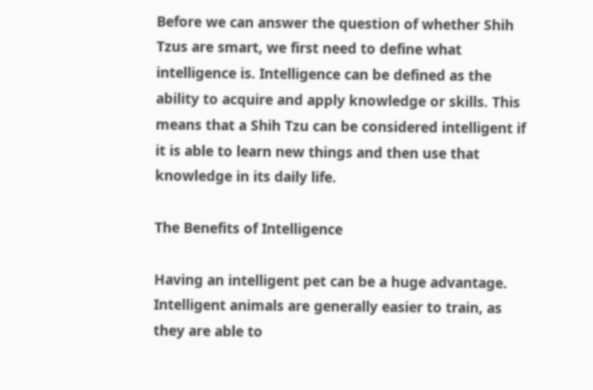Before we can answer the question of whether Shih Tzus are smart, we first need to define what intelligence is. Intelligence can be defined as the ability to acquire and apply knowledge or skills. This means that a Shih Tzu can be considered intelligent if it is able to learn new things and then use that knowledge in its daily life.

The Benefits of Intelligence

Having an intelligent pet can be a huge advantage. Intelligent animals are generally easier to train, as they are able to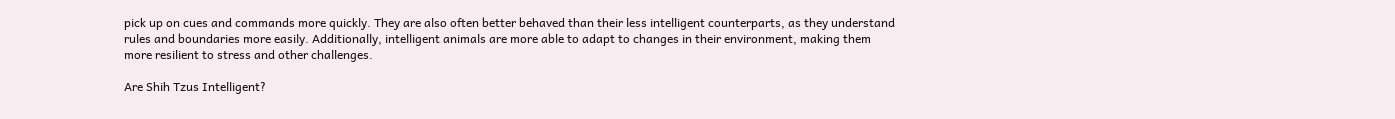pick up on cues and commands more quickly. They are also often better behaved than their less intelligent counterparts, as they understand rules and boundaries more easily. Additionally, intelligent animals are more able to adapt to changes in their environment, making them more resilient to stress and other challenges.

Are Shih Tzus Intelligent?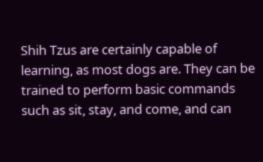Shih Tzus are certainly capable of learning, as most dogs are. They can be trained to perform basic commands such as sit, stay, and come, and can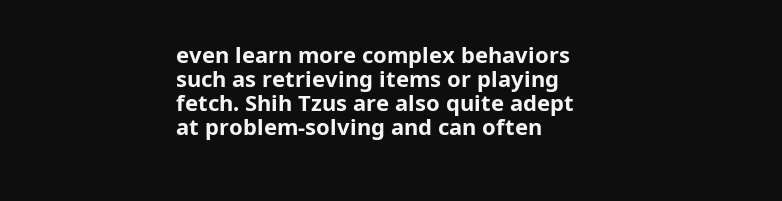even learn more complex behaviors such as retrieving items or playing fetch. Shih Tzus are also quite adept at problem-solving and can often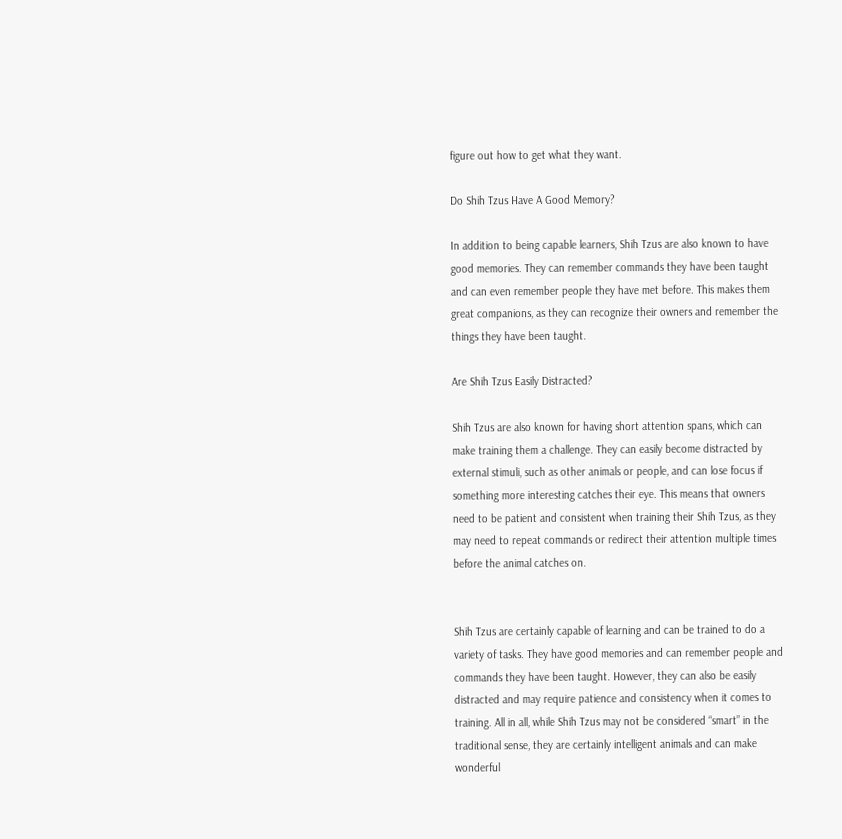figure out how to get what they want.

Do Shih Tzus Have A Good Memory?

In addition to being capable learners, Shih Tzus are also known to have good memories. They can remember commands they have been taught and can even remember people they have met before. This makes them great companions, as they can recognize their owners and remember the things they have been taught.

Are Shih Tzus Easily Distracted?

Shih Tzus are also known for having short attention spans, which can make training them a challenge. They can easily become distracted by external stimuli, such as other animals or people, and can lose focus if something more interesting catches their eye. This means that owners need to be patient and consistent when training their Shih Tzus, as they may need to repeat commands or redirect their attention multiple times before the animal catches on.


Shih Tzus are certainly capable of learning and can be trained to do a variety of tasks. They have good memories and can remember people and commands they have been taught. However, they can also be easily distracted and may require patience and consistency when it comes to training. All in all, while Shih Tzus may not be considered “smart” in the traditional sense, they are certainly intelligent animals and can make wonderful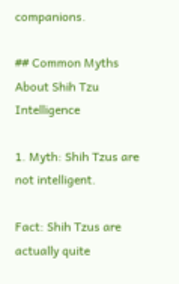companions.

## Common Myths About Shih Tzu Intelligence

1. Myth: Shih Tzus are not intelligent.

Fact: Shih Tzus are actually quite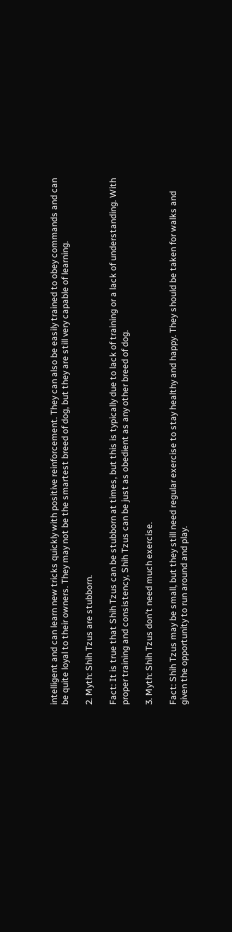intelligent and can learn new tricks quickly with positive reinforcement. They can also be easily trained to obey commands and can be quite loyal to their owners. They may not be the smartest breed of dog, but they are still very capable of learning.

2. Myth: Shih Tzus are stubborn.

Fact: It is true that Shih Tzus can be stubborn at times, but this is typically due to lack of training or a lack of understanding. With proper training and consistency, Shih Tzus can be just as obedient as any other breed of dog.

3. Myth: Shih Tzus don’t need much exercise.

Fact: Shih Tzus may be small, but they still need regular exercise to stay healthy and happy. They should be taken for walks and given the opportunity to run around and play.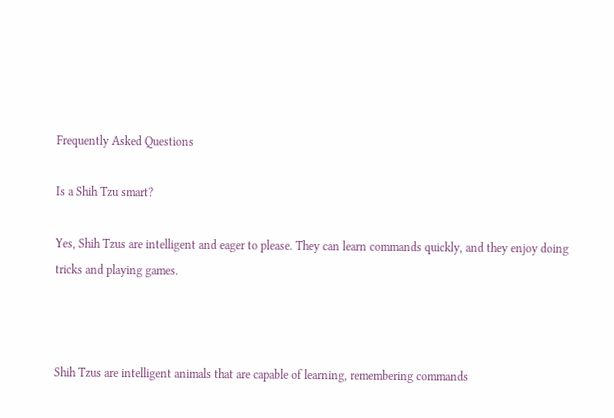Frequently Asked Questions

Is a Shih Tzu smart?

Yes, Shih Tzus are intelligent and eager to please. They can learn commands quickly, and they enjoy doing tricks and playing games.



Shih Tzus are intelligent animals that are capable of learning, remembering commands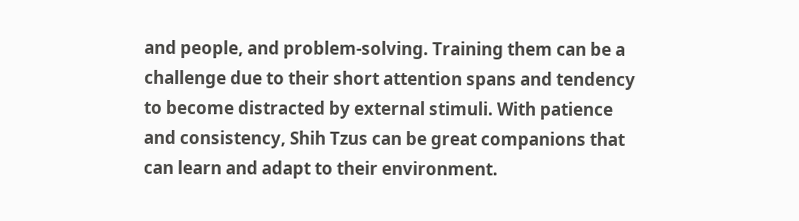and people, and problem-solving. Training them can be a challenge due to their short attention spans and tendency to become distracted by external stimuli. With patience and consistency, Shih Tzus can be great companions that can learn and adapt to their environment.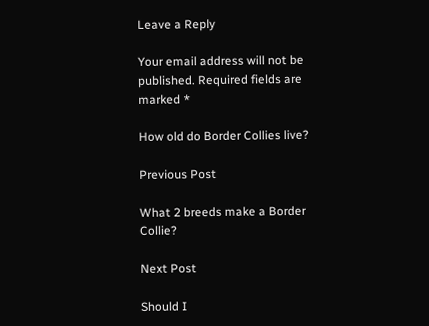Leave a Reply

Your email address will not be published. Required fields are marked *

How old do Border Collies live?

Previous Post

What 2 breeds make a Border Collie?

Next Post

Should I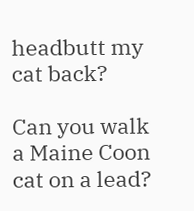headbutt my cat back?

Can you walk a Maine Coon cat on a lead?